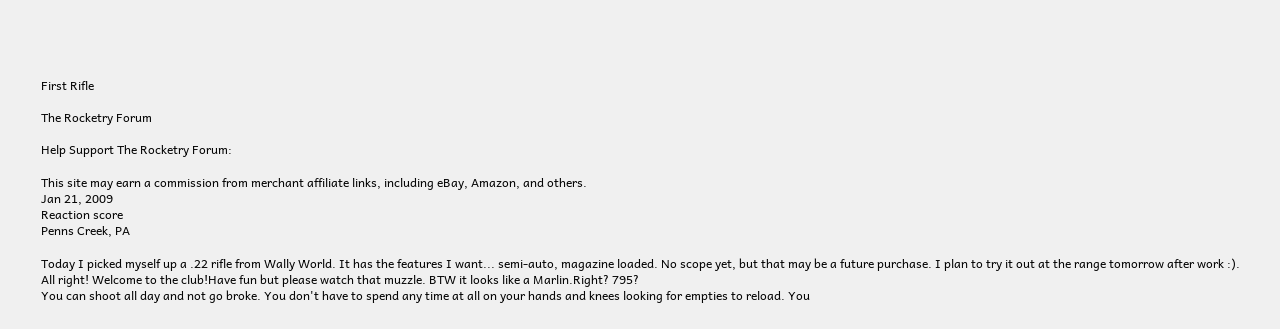First Rifle

The Rocketry Forum

Help Support The Rocketry Forum:

This site may earn a commission from merchant affiliate links, including eBay, Amazon, and others.
Jan 21, 2009
Reaction score
Penns Creek, PA

Today I picked myself up a .22 rifle from Wally World. It has the features I want... semi-auto, magazine loaded. No scope yet, but that may be a future purchase. I plan to try it out at the range tomorrow after work :).
All right! Welcome to the club!Have fun but please watch that muzzle. BTW it looks like a Marlin.Right? 795?
You can shoot all day and not go broke. You don't have to spend any time at all on your hands and knees looking for empties to reload. You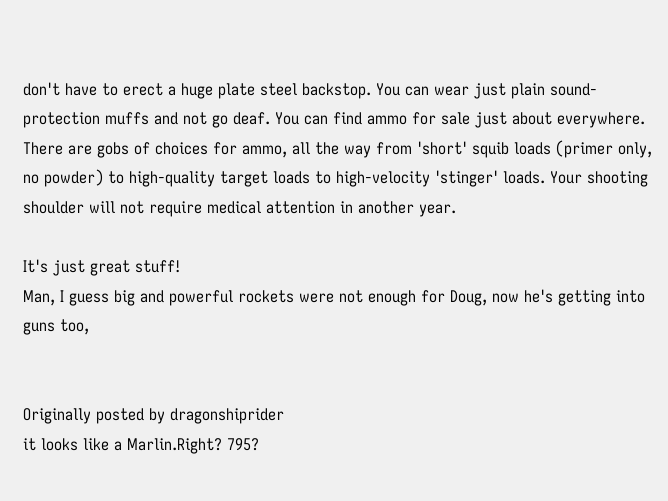don't have to erect a huge plate steel backstop. You can wear just plain sound-protection muffs and not go deaf. You can find ammo for sale just about everywhere. There are gobs of choices for ammo, all the way from 'short' squib loads (primer only, no powder) to high-quality target loads to high-velocity 'stinger' loads. Your shooting shoulder will not require medical attention in another year.

It's just great stuff!
Man, I guess big and powerful rockets were not enough for Doug, now he's getting into guns too,


Originally posted by dragonshiprider
it looks like a Marlin.Right? 795?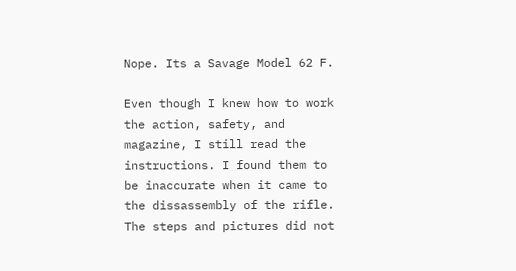Nope. Its a Savage Model 62 F.

Even though I knew how to work the action, safety, and magazine, I still read the instructions. I found them to be inaccurate when it came to the dissassembly of the rifle. The steps and pictures did not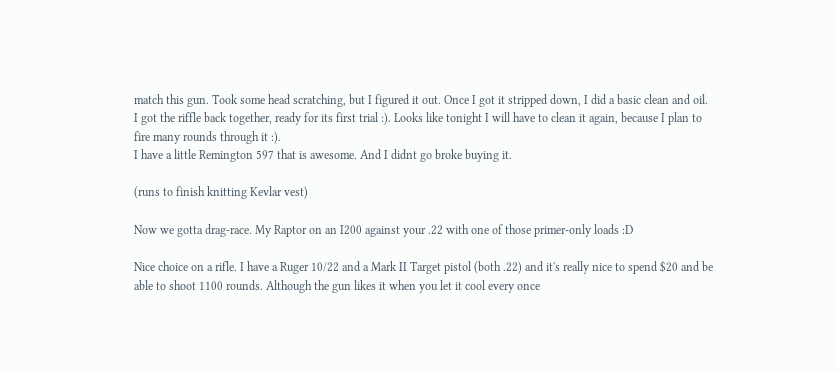match this gun. Took some head scratching, but I figured it out. Once I got it stripped down, I did a basic clean and oil. I got the riffle back together, ready for its first trial :). Looks like tonight I will have to clean it again, because I plan to fire many rounds through it :).
I have a little Remington 597 that is awesome. And I didnt go broke buying it.

(runs to finish knitting Kevlar vest)

Now we gotta drag-race. My Raptor on an I200 against your .22 with one of those primer-only loads :D

Nice choice on a rifle. I have a Ruger 10/22 and a Mark II Target pistol (both .22) and it's really nice to spend $20 and be able to shoot 1100 rounds. Although the gun likes it when you let it cool every once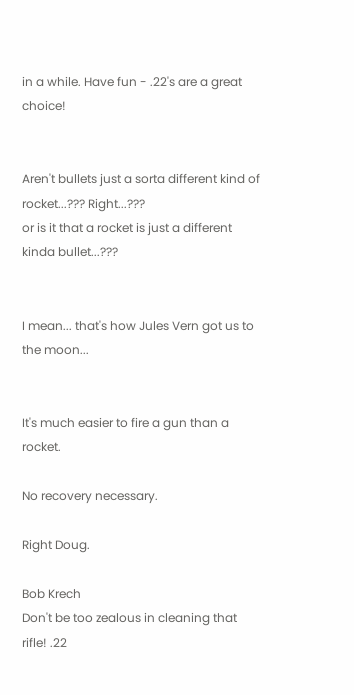in a while. Have fun - .22's are a great choice!


Aren't bullets just a sorta different kind of rocket...??? Right...???
or is it that a rocket is just a different kinda bullet...???


I mean... that's how Jules Vern got us to the moon...


It's much easier to fire a gun than a rocket.

No recovery necessary.

Right Doug.

Bob Krech
Don't be too zealous in cleaning that rifle! .22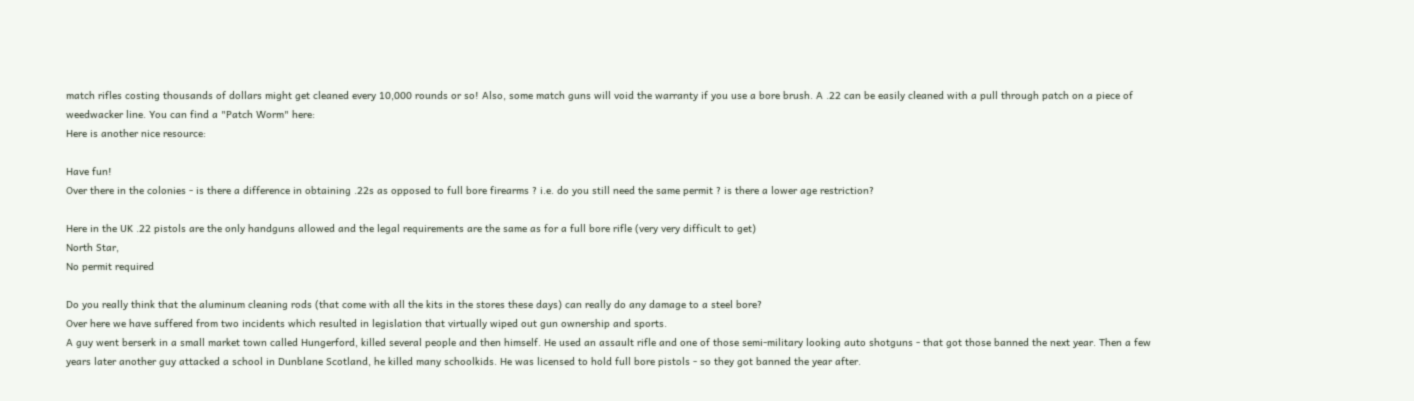match rifles costing thousands of dollars might get cleaned every 10,000 rounds or so! Also, some match guns will void the warranty if you use a bore brush. A .22 can be easily cleaned with a pull through patch on a piece of weedwacker line. You can find a "Patch Worm" here:
Here is another nice resource:

Have fun!
Over there in the colonies - is there a difference in obtaining .22s as opposed to full bore firearms ? i.e. do you still need the same permit ? is there a lower age restriction?

Here in the UK .22 pistols are the only handguns allowed and the legal requirements are the same as for a full bore rifle (very very difficult to get)
North Star,
No permit required

Do you really think that the aluminum cleaning rods (that come with all the kits in the stores these days) can really do any damage to a steel bore?
Over here we have suffered from two incidents which resulted in legislation that virtually wiped out gun ownership and sports.
A guy went berserk in a small market town called Hungerford, killed several people and then himself. He used an assault rifle and one of those semi-military looking auto shotguns - that got those banned the next year. Then a few years later another guy attacked a school in Dunblane Scotland, he killed many schoolkids. He was licensed to hold full bore pistols - so they got banned the year after.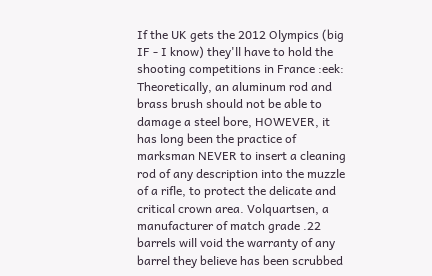If the UK gets the 2012 Olympics (big IF - I know) they'll have to hold the shooting competitions in France :eek:
Theoretically, an aluminum rod and brass brush should not be able to damage a steel bore, HOWEVER, it has long been the practice of marksman NEVER to insert a cleaning rod of any description into the muzzle of a rifle, to protect the delicate and critical crown area. Volquartsen, a manufacturer of match grade .22 barrels will void the warranty of any barrel they believe has been scrubbed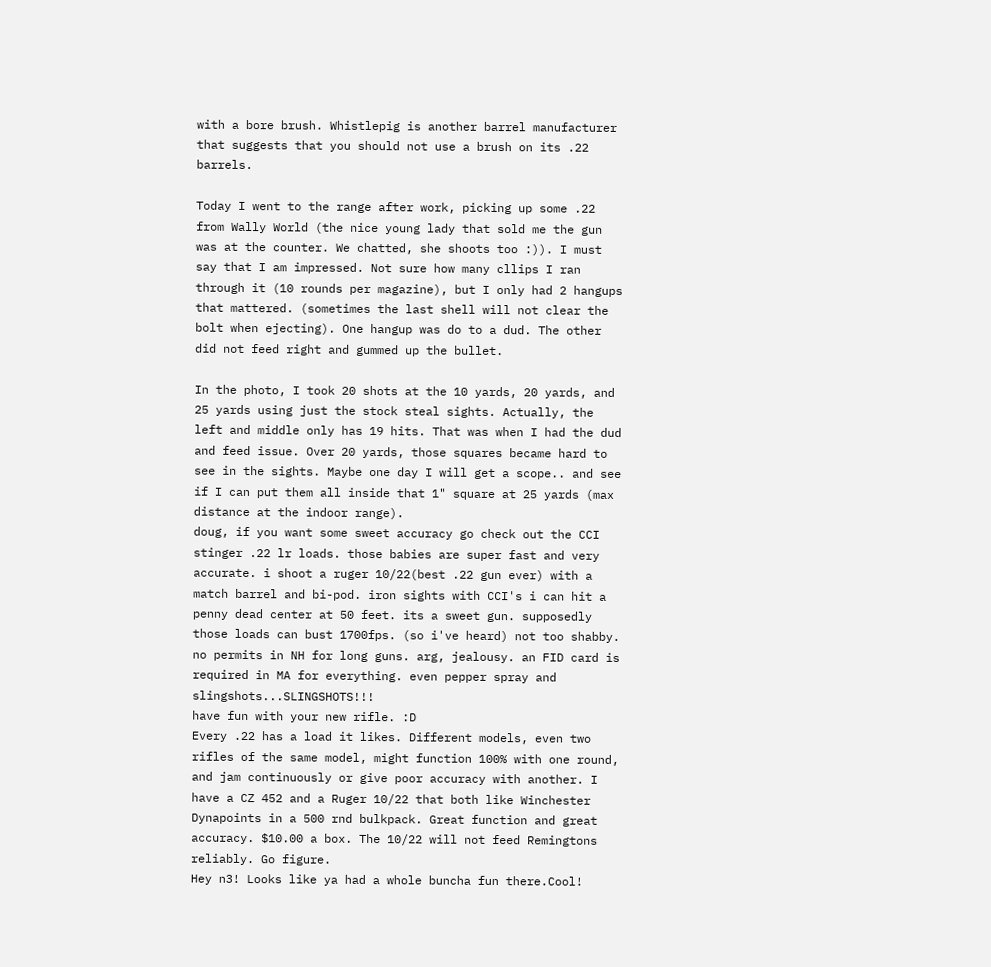with a bore brush. Whistlepig is another barrel manufacturer that suggests that you should not use a brush on its .22 barrels.

Today I went to the range after work, picking up some .22 from Wally World (the nice young lady that sold me the gun was at the counter. We chatted, she shoots too :)). I must say that I am impressed. Not sure how many cllips I ran through it (10 rounds per magazine), but I only had 2 hangups that mattered. (sometimes the last shell will not clear the bolt when ejecting). One hangup was do to a dud. The other did not feed right and gummed up the bullet.

In the photo, I took 20 shots at the 10 yards, 20 yards, and 25 yards using just the stock steal sights. Actually, the left and middle only has 19 hits. That was when I had the dud and feed issue. Over 20 yards, those squares became hard to see in the sights. Maybe one day I will get a scope.. and see if I can put them all inside that 1" square at 25 yards (max distance at the indoor range).
doug, if you want some sweet accuracy go check out the CCI stinger .22 lr loads. those babies are super fast and very accurate. i shoot a ruger 10/22(best .22 gun ever) with a match barrel and bi-pod. iron sights with CCI's i can hit a penny dead center at 50 feet. its a sweet gun. supposedly those loads can bust 1700fps. (so i've heard) not too shabby.
no permits in NH for long guns. arg, jealousy. an FID card is required in MA for everything. even pepper spray and slingshots...SLINGSHOTS!!!
have fun with your new rifle. :D
Every .22 has a load it likes. Different models, even two rifles of the same model, might function 100% with one round, and jam continuously or give poor accuracy with another. I have a CZ 452 and a Ruger 10/22 that both like Winchester Dynapoints in a 500 rnd bulkpack. Great function and great accuracy. $10.00 a box. The 10/22 will not feed Remingtons reliably. Go figure.
Hey n3! Looks like ya had a whole buncha fun there.Cool!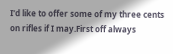I'd like to offer some of my three cents on rifles if I may.First off always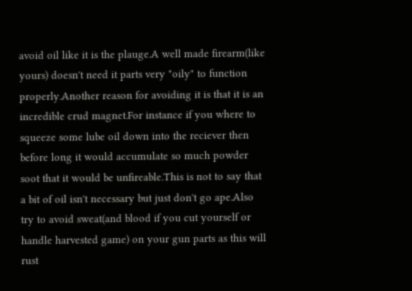avoid oil like it is the plauge.A well made firearm(like yours) doesn't need it parts very "oily" to function properly.Another reason for avoiding it is that it is an incredible crud magnet.For instance if you where to squeeze some lube oil down into the reciever then before long it would accumulate so much powder soot that it would be unfireable.This is not to say that a bit of oil isn't necessary but just don't go ape.Also try to avoid sweat(and blood if you cut yourself or handle harvested game) on your gun parts as this will rust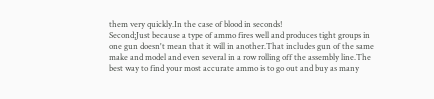them very quickly.In the case of blood in seconds!
Second;Just because a type of ammo fires well and produces tight groups in one gun doesn't mean that it will in another.That includes gun of the same make and model and even several in a row rolling off the assembly line.The best way to find your most accurate ammo is to go out and buy as many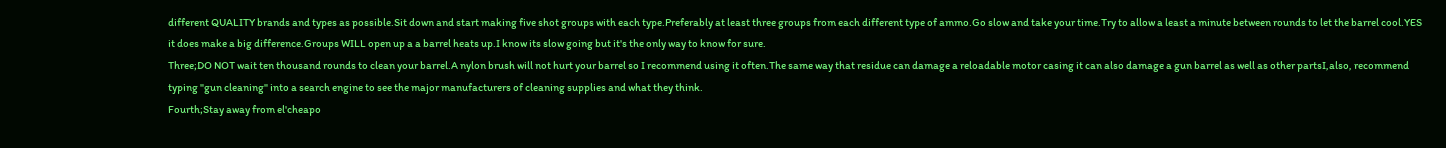different QUALITY brands and types as possible.Sit down and start making five shot groups with each type.Preferably at least three groups from each different type of ammo.Go slow and take your time.Try to allow a least a minute between rounds to let the barrel cool.YES it does make a big difference.Groups WILL open up a a barrel heats up.I know its slow going but it's the only way to know for sure.
Three;DO NOT wait ten thousand rounds to clean your barrel.A nylon brush will not hurt your barrel so I recommend using it often.The same way that residue can damage a reloadable motor casing it can also damage a gun barrel as well as other partsI,also, recommend typing "gun cleaning" into a search engine to see the major manufacturers of cleaning supplies and what they think.
Fourth;Stay away from el'cheapo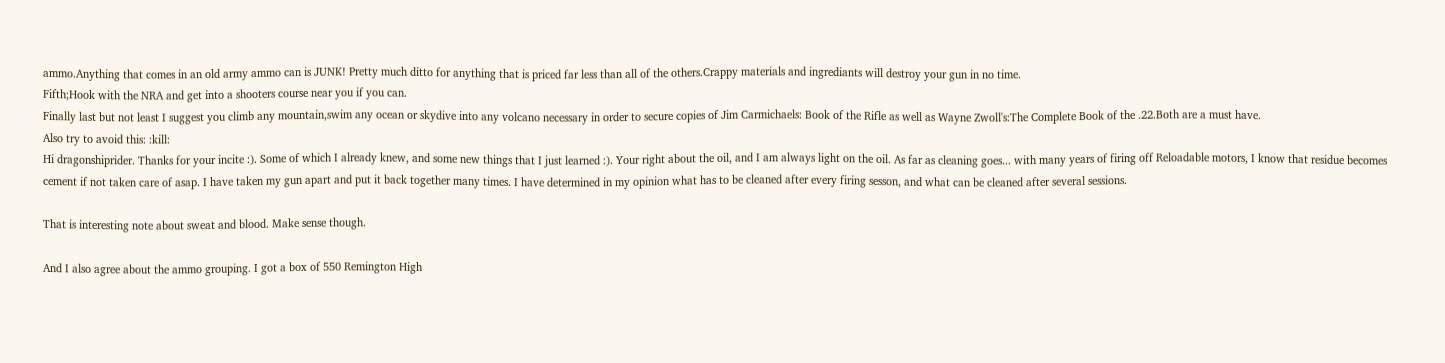ammo.Anything that comes in an old army ammo can is JUNK! Pretty much ditto for anything that is priced far less than all of the others.Crappy materials and ingrediants will destroy your gun in no time.
Fifth;Hook with the NRA and get into a shooters course near you if you can.
Finally last but not least I suggest you climb any mountain,swim any ocean or skydive into any volcano necessary in order to secure copies of Jim Carmichaels: Book of the Rifle as well as Wayne Zwoll's:The Complete Book of the .22.Both are a must have.
Also try to avoid this: :kill:
Hi dragonshiprider. Thanks for your incite :). Some of which I already knew, and some new things that I just learned :). Your right about the oil, and I am always light on the oil. As far as cleaning goes... with many years of firing off Reloadable motors, I know that residue becomes cement if not taken care of asap. I have taken my gun apart and put it back together many times. I have determined in my opinion what has to be cleaned after every firing sesson, and what can be cleaned after several sessions.

That is interesting note about sweat and blood. Make sense though.

And I also agree about the ammo grouping. I got a box of 550 Remington High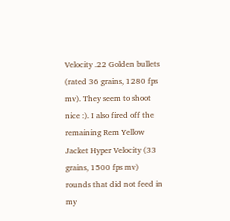Velocity .22 Golden bullets (rated 36 grains, 1280 fps mv). They seem to shoot nice :). I also fired off the remaining Rem Yellow Jacket Hyper Velocity (33 grains, 1500 fps mv) rounds that did not feed in my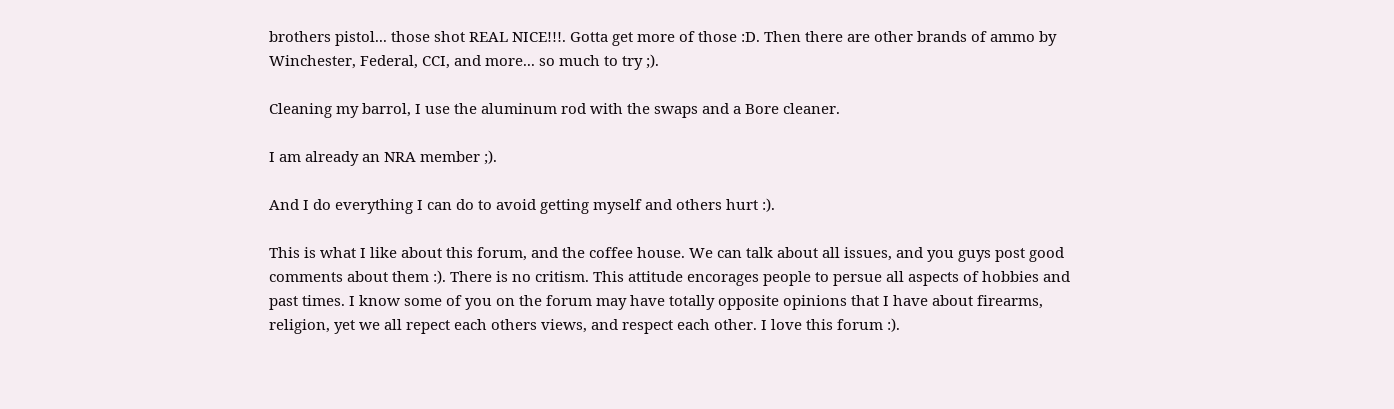brothers pistol... those shot REAL NICE!!!. Gotta get more of those :D. Then there are other brands of ammo by Winchester, Federal, CCI, and more... so much to try ;).

Cleaning my barrol, I use the aluminum rod with the swaps and a Bore cleaner.

I am already an NRA member ;).

And I do everything I can do to avoid getting myself and others hurt :).

This is what I like about this forum, and the coffee house. We can talk about all issues, and you guys post good comments about them :). There is no critism. This attitude encorages people to persue all aspects of hobbies and past times. I know some of you on the forum may have totally opposite opinions that I have about firearms, religion, yet we all repect each others views, and respect each other. I love this forum :).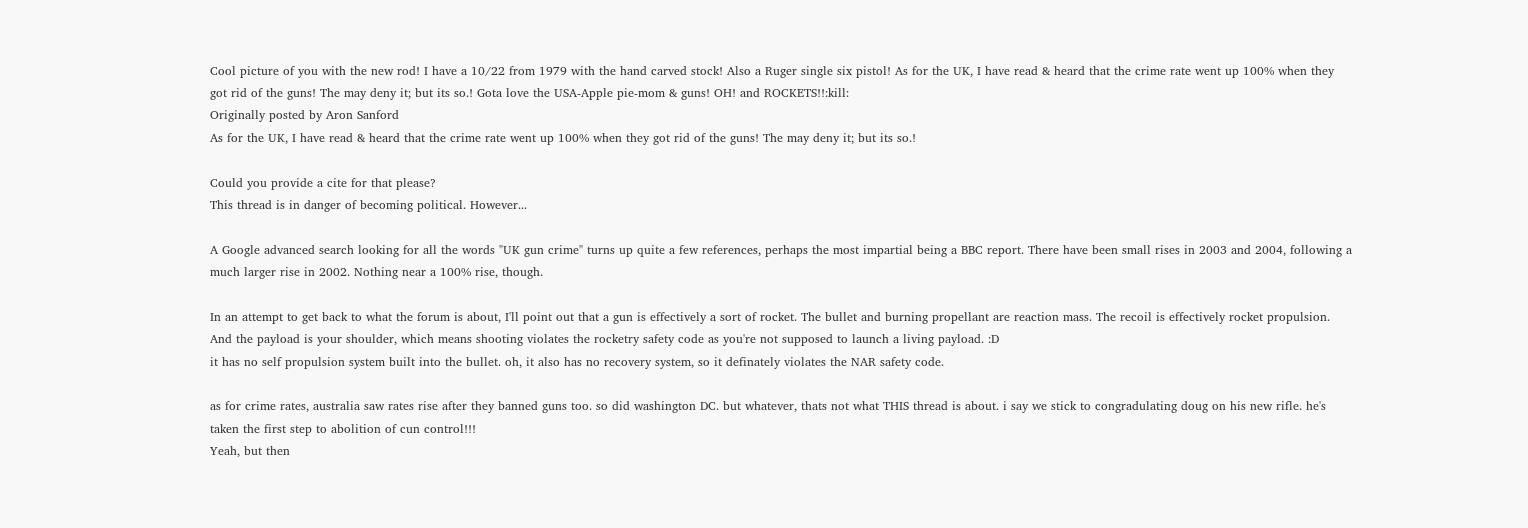Cool picture of you with the new rod! I have a 10/22 from 1979 with the hand carved stock! Also a Ruger single six pistol! As for the UK, I have read & heard that the crime rate went up 100% when they got rid of the guns! The may deny it; but its so.! Gota love the USA-Apple pie-mom & guns! OH! and ROCKETS!!:kill:
Originally posted by Aron Sanford
As for the UK, I have read & heard that the crime rate went up 100% when they got rid of the guns! The may deny it; but its so.!

Could you provide a cite for that please?
This thread is in danger of becoming political. However...

A Google advanced search looking for all the words "UK gun crime" turns up quite a few references, perhaps the most impartial being a BBC report. There have been small rises in 2003 and 2004, following a much larger rise in 2002. Nothing near a 100% rise, though.

In an attempt to get back to what the forum is about, I'll point out that a gun is effectively a sort of rocket. The bullet and burning propellant are reaction mass. The recoil is effectively rocket propulsion. And the payload is your shoulder, which means shooting violates the rocketry safety code as you're not supposed to launch a living payload. :D
it has no self propulsion system built into the bullet. oh, it also has no recovery system, so it definately violates the NAR safety code.

as for crime rates, australia saw rates rise after they banned guns too. so did washington DC. but whatever, thats not what THIS thread is about. i say we stick to congradulating doug on his new rifle. he's taken the first step to abolition of cun control!!!
Yeah, but then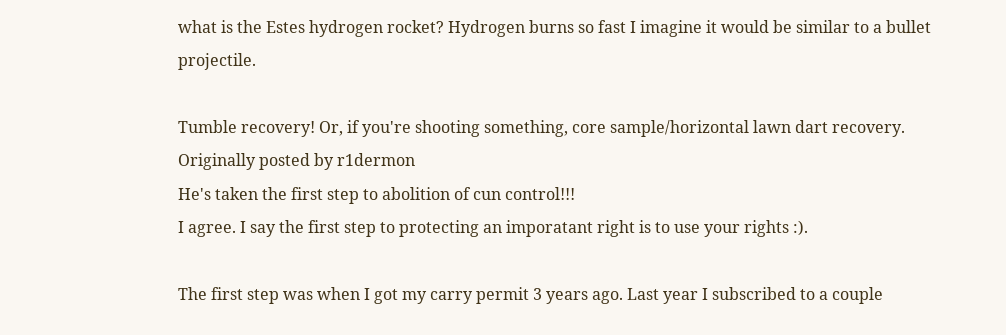what is the Estes hydrogen rocket? Hydrogen burns so fast I imagine it would be similar to a bullet projectile.

Tumble recovery! Or, if you're shooting something, core sample/horizontal lawn dart recovery.
Originally posted by r1dermon
He's taken the first step to abolition of cun control!!!
I agree. I say the first step to protecting an imporatant right is to use your rights :).

The first step was when I got my carry permit 3 years ago. Last year I subscribed to a couple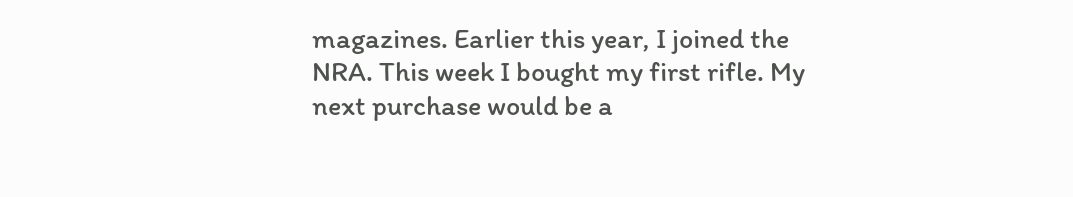magazines. Earlier this year, I joined the NRA. This week I bought my first rifle. My next purchase would be a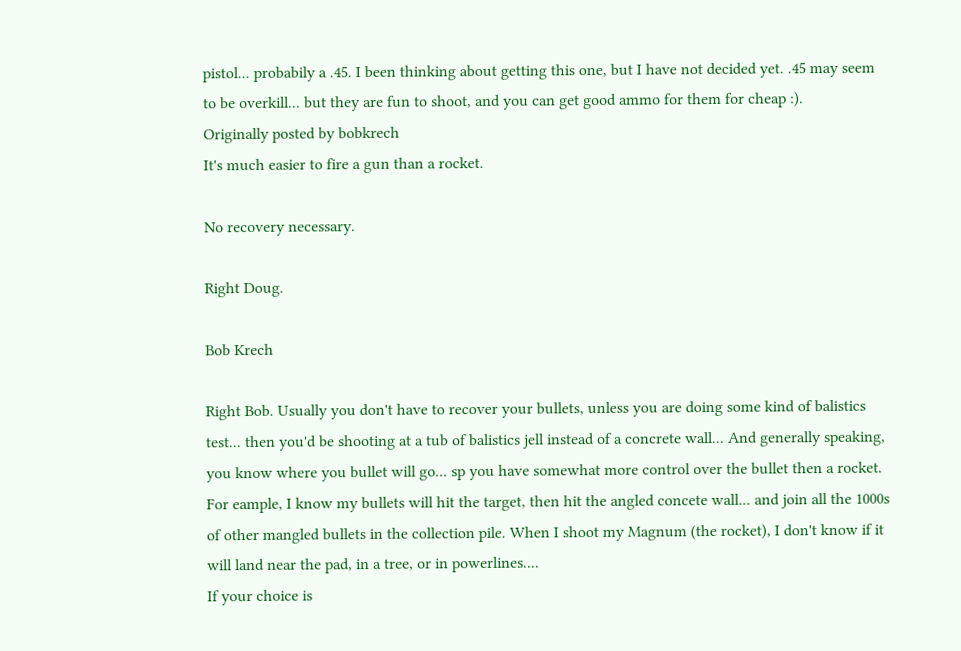pistol... probabily a .45. I been thinking about getting this one, but I have not decided yet. .45 may seem to be overkill... but they are fun to shoot, and you can get good ammo for them for cheap :).
Originally posted by bobkrech
It's much easier to fire a gun than a rocket.

No recovery necessary.

Right Doug.

Bob Krech

Right Bob. Usually you don't have to recover your bullets, unless you are doing some kind of balistics test... then you'd be shooting at a tub of balistics jell instead of a concrete wall... And generally speaking, you know where you bullet will go... sp you have somewhat more control over the bullet then a rocket. For eample, I know my bullets will hit the target, then hit the angled concete wall... and join all the 1000s of other mangled bullets in the collection pile. When I shoot my Magnum (the rocket), I don't know if it will land near the pad, in a tree, or in powerlines....
If your choice is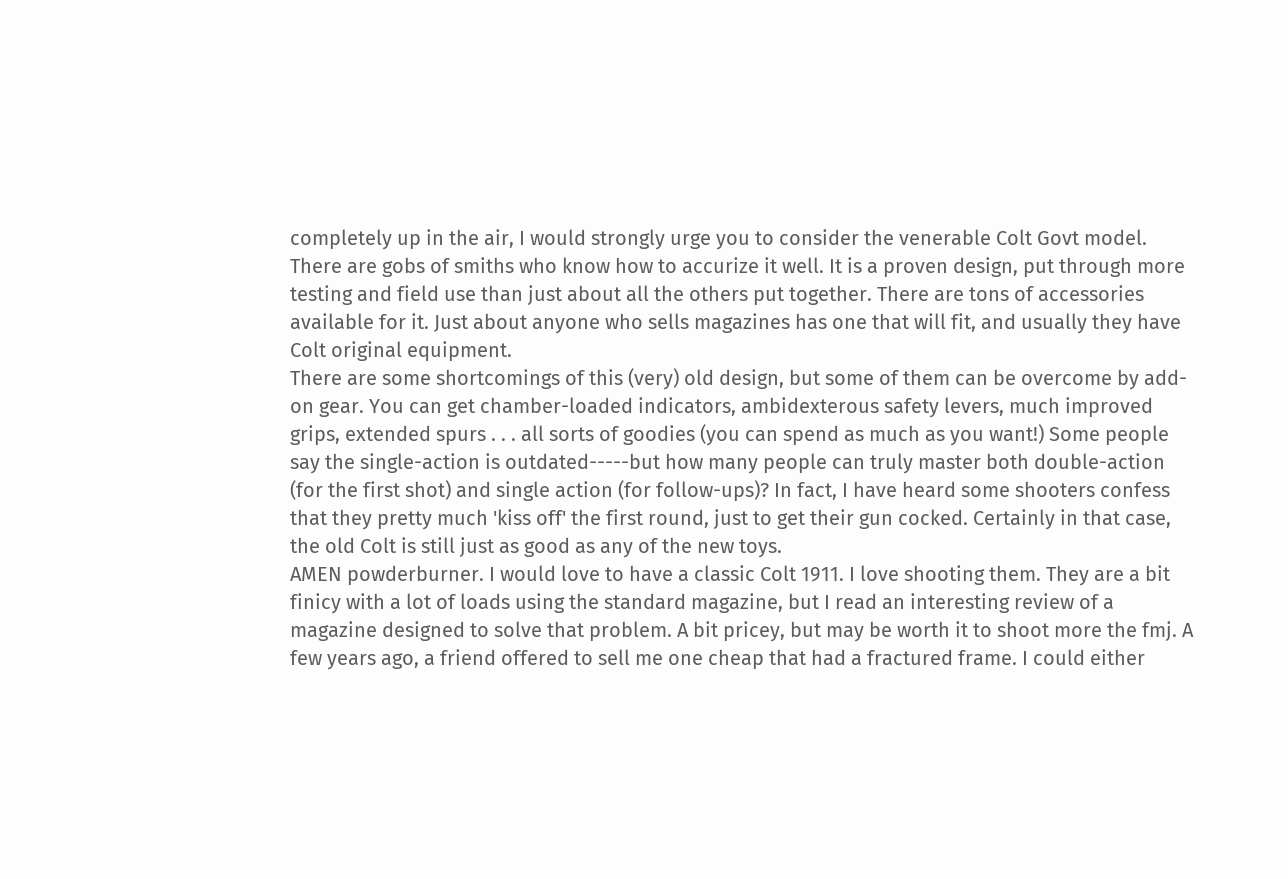completely up in the air, I would strongly urge you to consider the venerable Colt Govt model.
There are gobs of smiths who know how to accurize it well. It is a proven design, put through more testing and field use than just about all the others put together. There are tons of accessories available for it. Just about anyone who sells magazines has one that will fit, and usually they have Colt original equipment.
There are some shortcomings of this (very) old design, but some of them can be overcome by add-on gear. You can get chamber-loaded indicators, ambidexterous safety levers, much improved grips, extended spurs . . . all sorts of goodies (you can spend as much as you want!) Some people say the single-action is outdated-----but how many people can truly master both double-action (for the first shot) and single action (for follow-ups)? In fact, I have heard some shooters confess that they pretty much 'kiss off' the first round, just to get their gun cocked. Certainly in that case, the old Colt is still just as good as any of the new toys.
AMEN powderburner. I would love to have a classic Colt 1911. I love shooting them. They are a bit finicy with a lot of loads using the standard magazine, but I read an interesting review of a magazine designed to solve that problem. A bit pricey, but may be worth it to shoot more the fmj. A few years ago, a friend offered to sell me one cheap that had a fractured frame. I could either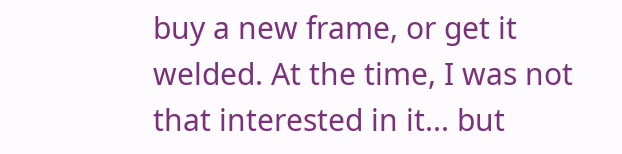buy a new frame, or get it welded. At the time, I was not that interested in it... but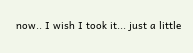now.. I wish I took it... just a little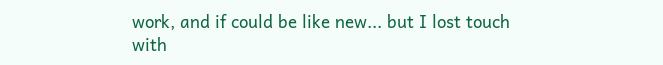work, and if could be like new... but I lost touch with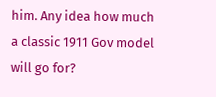him. Any idea how much a classic 1911 Gov model will go for?